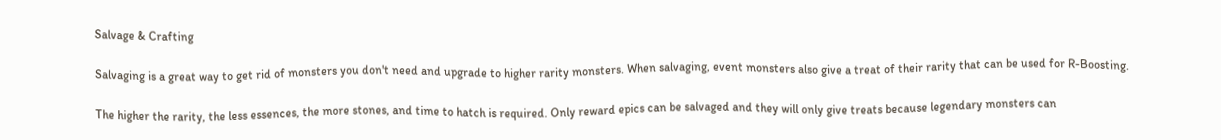Salvage & Crafting

Salvaging is a great way to get rid of monsters you don't need and upgrade to higher rarity monsters. When salvaging, event monsters also give a treat of their rarity that can be used for R-Boosting.

The higher the rarity, the less essences, the more stones, and time to hatch is required. Only reward epics can be salvaged and they will only give treats because legendary monsters can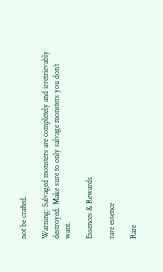not be crafted.

Warning: Salvaged monsters are completely and irretrievably destroyed. Make sure to only salvage monsters you don’t want.

Essences & Rewards

rare essence

Rare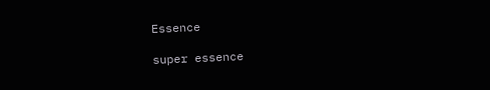Essence

super essence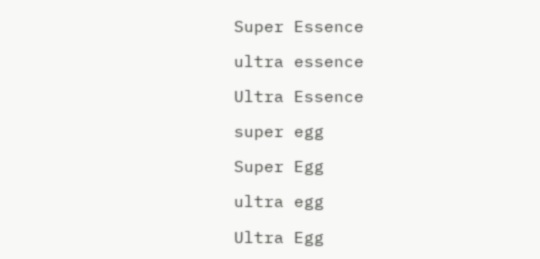Super Essence

ultra essence

Ultra Essence

super egg

Super Egg

ultra egg

Ultra Egg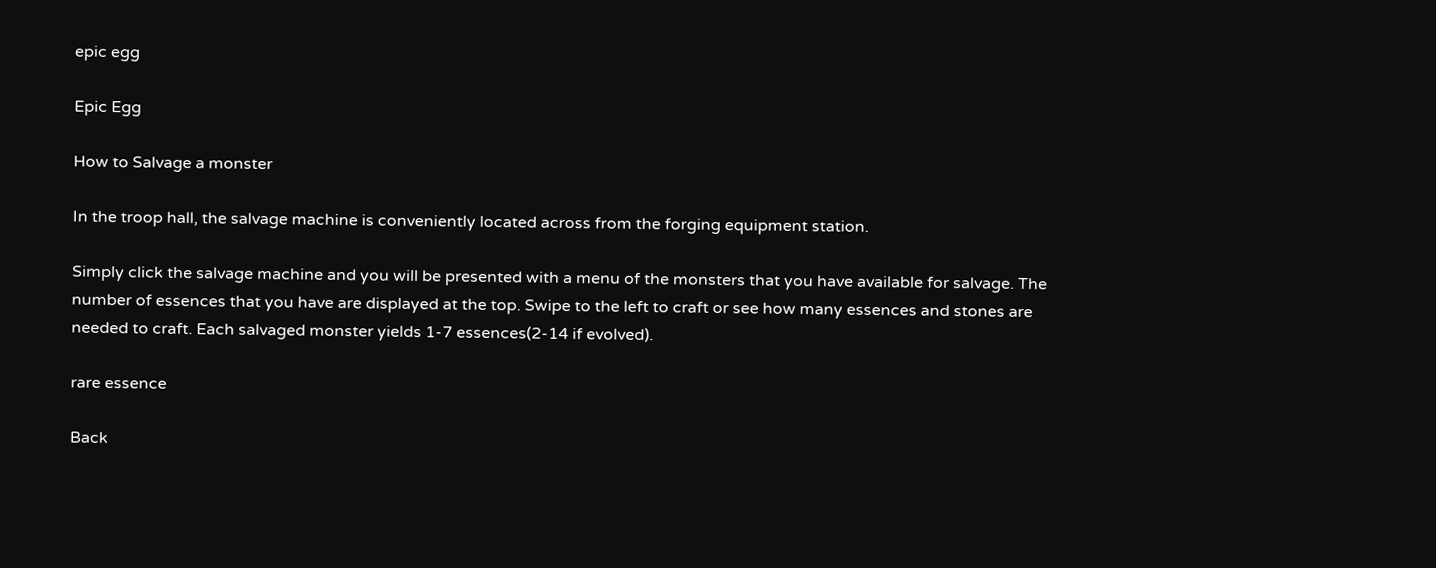epic egg

Epic Egg

How to Salvage a monster

In the troop hall, the salvage machine is conveniently located across from the forging equipment station.

Simply click the salvage machine and you will be presented with a menu of the monsters that you have available for salvage. The number of essences that you have are displayed at the top. Swipe to the left to craft or see how many essences and stones are needed to craft. Each salvaged monster yields 1-7 essences(2-14 if evolved).

rare essence

Back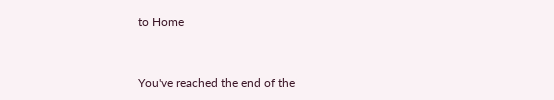to Home


You've reached the end of the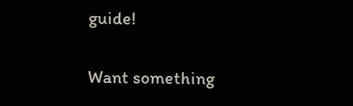guide!


Want something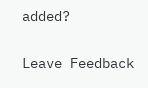added?

Leave Feedback